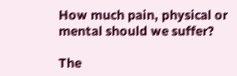How much pain, physical or mental should we suffer?

The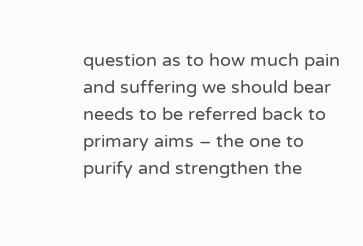question as to how much pain and suffering we should bear needs to be referred back to primary aims – the one to purify and strengthen the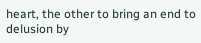heart, the other to bring an end to delusion by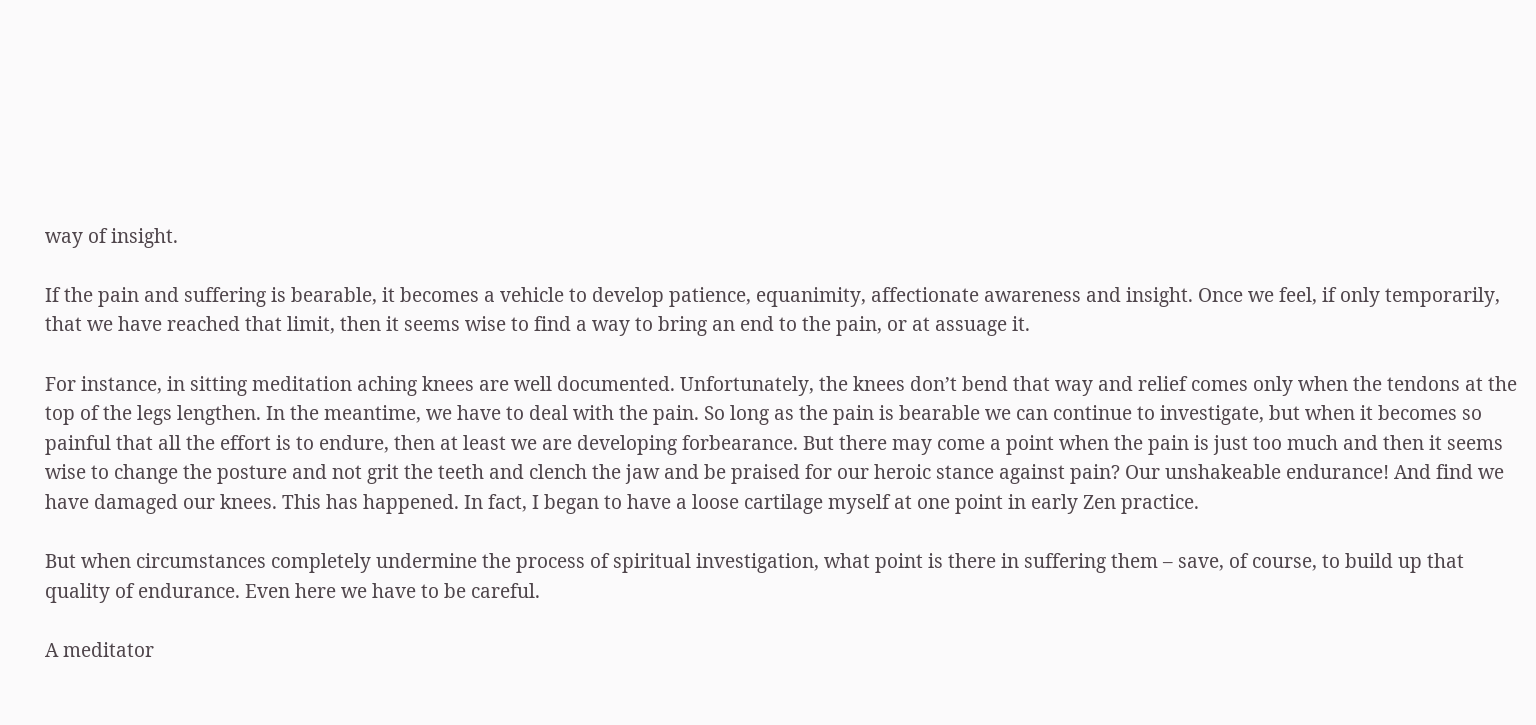way of insight.

If the pain and suffering is bearable, it becomes a vehicle to develop patience, equanimity, affectionate awareness and insight. Once we feel, if only temporarily, that we have reached that limit, then it seems wise to find a way to bring an end to the pain, or at assuage it.

For instance, in sitting meditation aching knees are well documented. Unfortunately, the knees don’t bend that way and relief comes only when the tendons at the top of the legs lengthen. In the meantime, we have to deal with the pain. So long as the pain is bearable we can continue to investigate, but when it becomes so painful that all the effort is to endure, then at least we are developing forbearance. But there may come a point when the pain is just too much and then it seems wise to change the posture and not grit the teeth and clench the jaw and be praised for our heroic stance against pain? Our unshakeable endurance! And find we have damaged our knees. This has happened. In fact, I began to have a loose cartilage myself at one point in early Zen practice.

But when circumstances completely undermine the process of spiritual investigation, what point is there in suffering them – save, of course, to build up that quality of endurance. Even here we have to be careful.

A meditator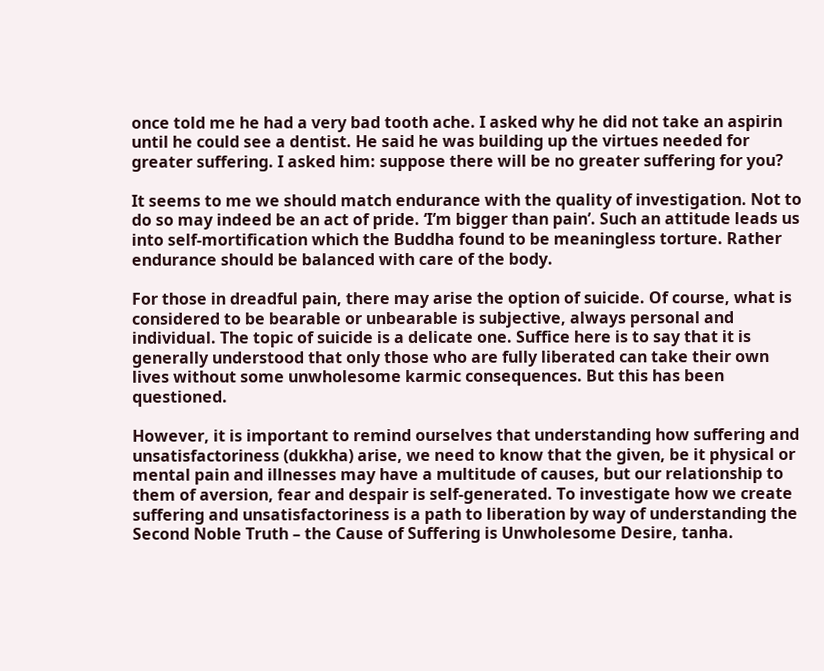once told me he had a very bad tooth ache. I asked why he did not take an aspirin until he could see a dentist. He said he was building up the virtues needed for greater suffering. I asked him: suppose there will be no greater suffering for you?

It seems to me we should match endurance with the quality of investigation. Not to do so may indeed be an act of pride. ‘I’m bigger than pain’. Such an attitude leads us into self-mortification which the Buddha found to be meaningless torture. Rather endurance should be balanced with care of the body.

For those in dreadful pain, there may arise the option of suicide. Of course, what is considered to be bearable or unbearable is subjective, always personal and individual. The topic of suicide is a delicate one. Suffice here is to say that it is generally understood that only those who are fully liberated can take their own lives without some unwholesome karmic consequences. But this has been questioned.

However, it is important to remind ourselves that understanding how suffering and unsatisfactoriness (dukkha) arise, we need to know that the given, be it physical or mental pain and illnesses may have a multitude of causes, but our relationship to them of aversion, fear and despair is self-generated. To investigate how we create suffering and unsatisfactoriness is a path to liberation by way of understanding the Second Noble Truth – the Cause of Suffering is Unwholesome Desire, tanha.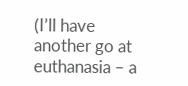(I’ll have another go at euthanasia – a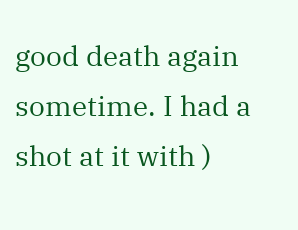good death again sometime. I had a shot at it with )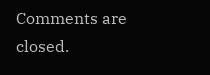Comments are closed.